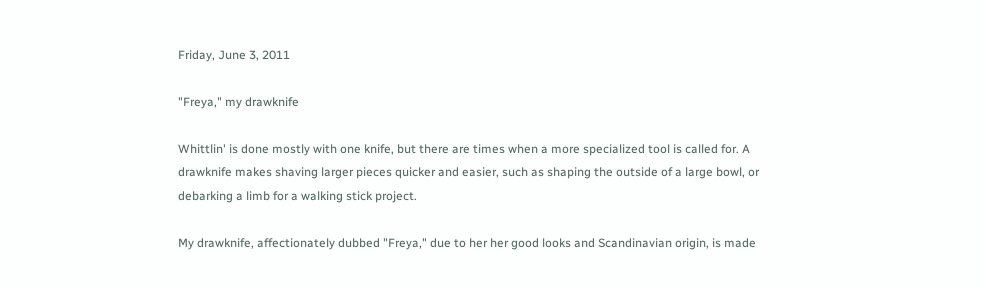Friday, June 3, 2011

"Freya," my drawknife

Whittlin' is done mostly with one knife, but there are times when a more specialized tool is called for. A drawknife makes shaving larger pieces quicker and easier, such as shaping the outside of a large bowl, or debarking a limb for a walking stick project.

My drawknife, affectionately dubbed "Freya," due to her her good looks and Scandinavian origin, is made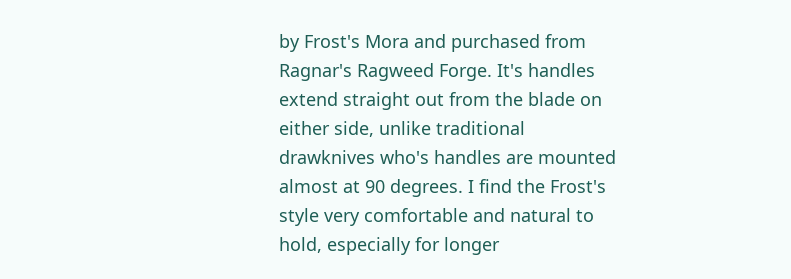by Frost's Mora and purchased from Ragnar's Ragweed Forge. It's handles extend straight out from the blade on either side, unlike traditional drawknives who's handles are mounted almost at 90 degrees. I find the Frost's style very comfortable and natural to hold, especially for longer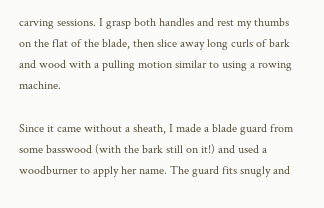carving sessions. I grasp both handles and rest my thumbs on the flat of the blade, then slice away long curls of bark and wood with a pulling motion similar to using a rowing machine.

Since it came without a sheath, I made a blade guard from some basswood (with the bark still on it!) and used a woodburner to apply her name. The guard fits snugly and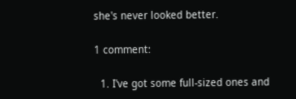she's never looked better.

1 comment:

  1. I've got some full-sized ones and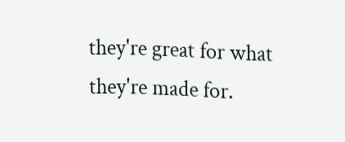they're great for what they're made for.